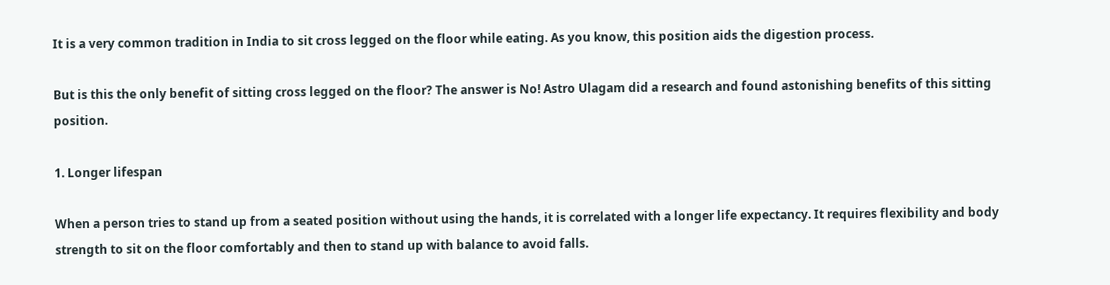It is a very common tradition in India to sit cross legged on the floor while eating. As you know, this position aids the digestion process.

But is this the only benefit of sitting cross legged on the floor? The answer is No! Astro Ulagam did a research and found astonishing benefits of this sitting position.

1. Longer lifespan

When a person tries to stand up from a seated position without using the hands, it is correlated with a longer life expectancy. It requires flexibility and body strength to sit on the floor comfortably and then to stand up with balance to avoid falls.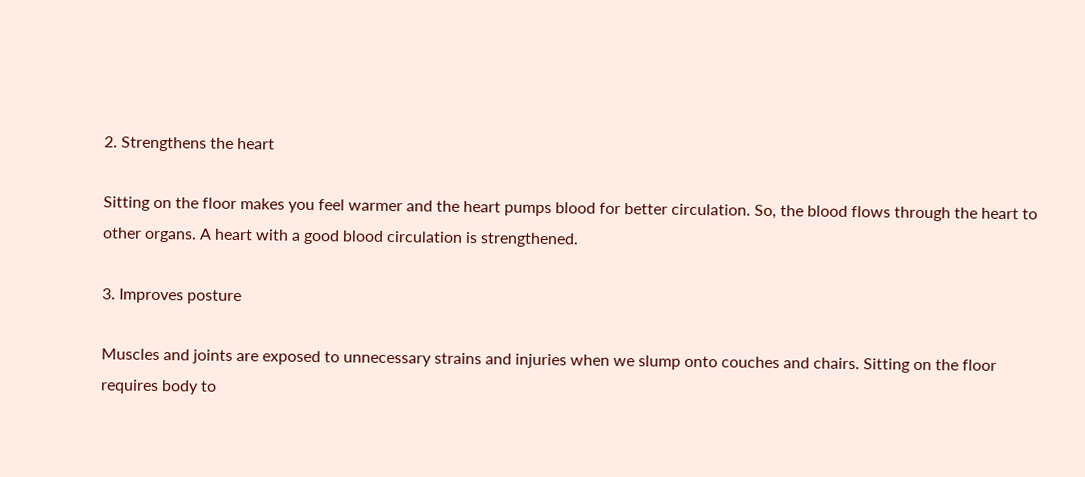2. Strengthens the heart

Sitting on the floor makes you feel warmer and the heart pumps blood for better circulation. So, the blood flows through the heart to other organs. A heart with a good blood circulation is strengthened.

3. Improves posture

Muscles and joints are exposed to unnecessary strains and injuries when we slump onto couches and chairs. Sitting on the floor requires body to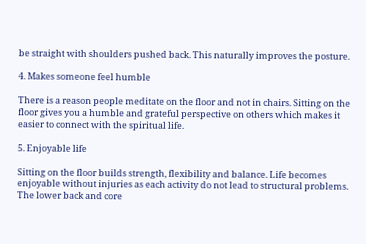be straight with shoulders pushed back. This naturally improves the posture.

4. Makes someone feel humble

There is a reason people meditate on the floor and not in chairs. Sitting on the floor gives you a humble and grateful perspective on others which makes it easier to connect with the spiritual life.

5. Enjoyable life

Sitting on the floor builds strength, flexibility and balance. Life becomes enjoyable without injuries as each activity do not lead to structural problems. The lower back and core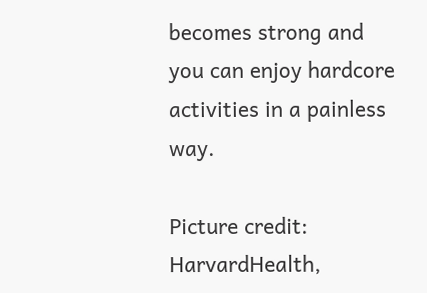becomes strong and you can enjoy hardcore activities in a painless way.

Picture credit: HarvardHealth,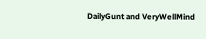DailyGunt and VeryWellMind